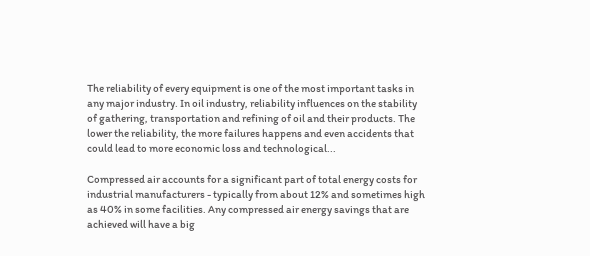The reliability of every equipment is one of the most important tasks in any major industry. In oil industry, reliability influences on the stability of gathering, transportation and refining of oil and their products. The lower the reliability, the more failures happens and even accidents that could lead to more economic loss and technological...

Compressed air accounts for a significant part of total energy costs for industrial manufacturers - typically from about 12% and sometimes high as 40% in some facilities. Any compressed air energy savings that are achieved will have a big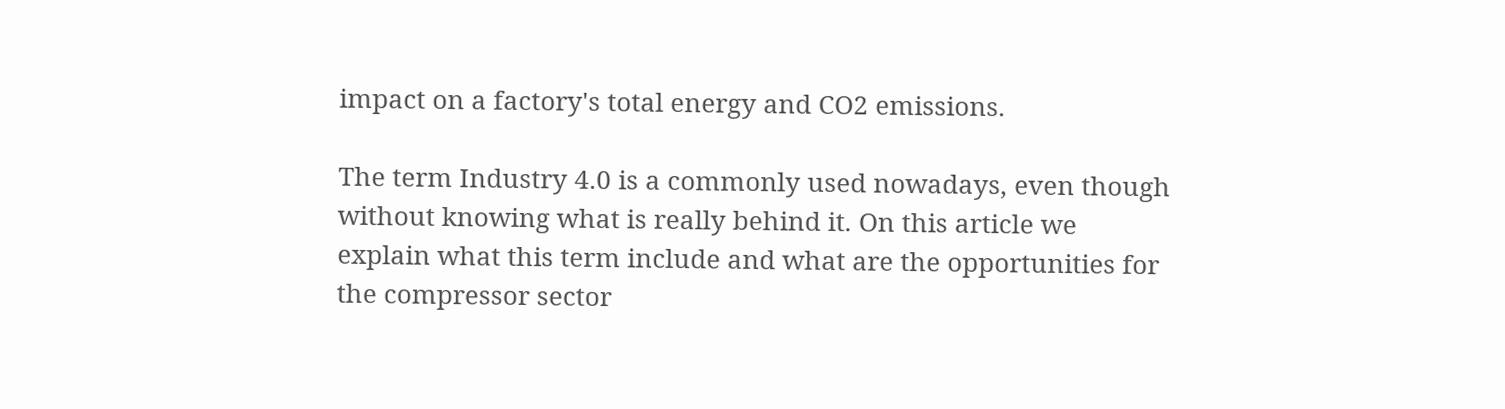impact on a factory's total energy and CO2 emissions.

The term Industry 4.0 is a commonly used nowadays, even though without knowing what is really behind it. On this article we explain what this term include and what are the opportunities for the compressor sector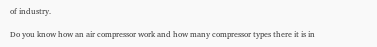of industry.

Do you know how an air compressor work and how many compressor types there it is in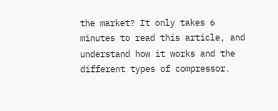the market? It only takes 6 minutes to read this article, and understand how it works and the different types of compressor.